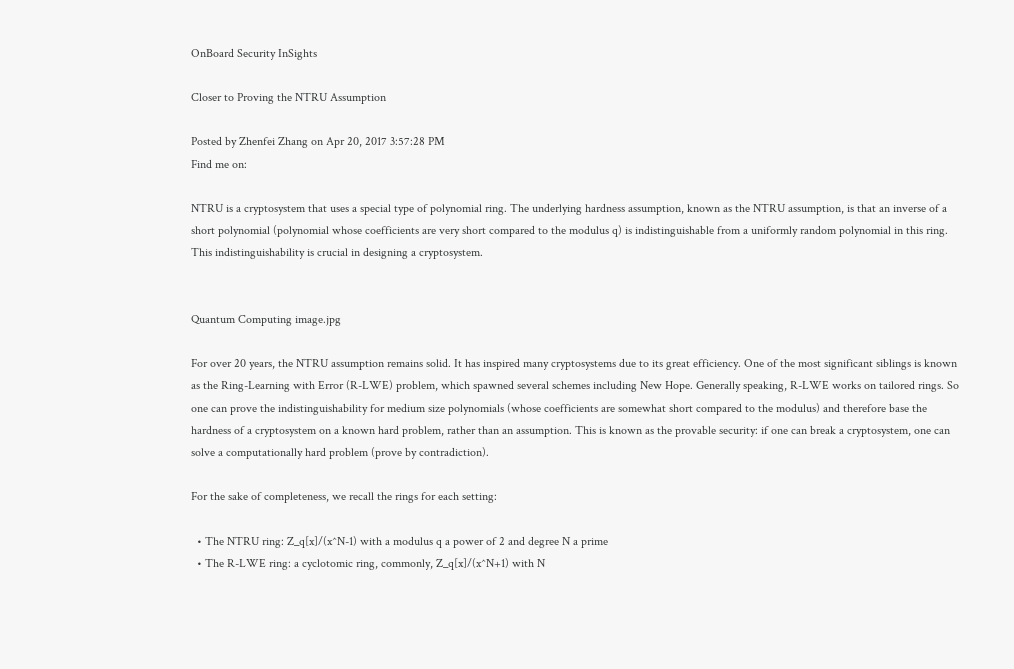OnBoard Security InSights

Closer to Proving the NTRU Assumption

Posted by Zhenfei Zhang on Apr 20, 2017 3:57:28 PM
Find me on:

NTRU is a cryptosystem that uses a special type of polynomial ring. The underlying hardness assumption, known as the NTRU assumption, is that an inverse of a short polynomial (polynomial whose coefficients are very short compared to the modulus q) is indistinguishable from a uniformly random polynomial in this ring. This indistinguishability is crucial in designing a cryptosystem.


Quantum Computing image.jpg

For over 20 years, the NTRU assumption remains solid. It has inspired many cryptosystems due to its great efficiency. One of the most significant siblings is known as the Ring-Learning with Error (R-LWE) problem, which spawned several schemes including New Hope. Generally speaking, R-LWE works on tailored rings. So one can prove the indistinguishability for medium size polynomials (whose coefficients are somewhat short compared to the modulus) and therefore base the hardness of a cryptosystem on a known hard problem, rather than an assumption. This is known as the provable security: if one can break a cryptosystem, one can solve a computationally hard problem (prove by contradiction).

For the sake of completeness, we recall the rings for each setting:

  • The NTRU ring: Z_q[x]/(x^N-1) with a modulus q a power of 2 and degree N a prime
  • The R-LWE ring: a cyclotomic ring, commonly, Z_q[x]/(x^N+1) with N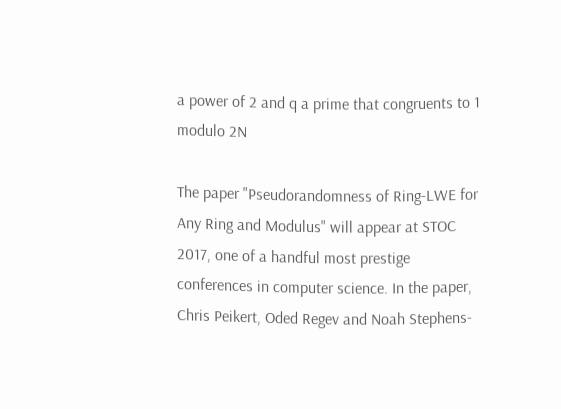a power of 2 and q a prime that congruents to 1 modulo 2N

The paper "Pseudorandomness of Ring-LWE for Any Ring and Modulus" will appear at STOC 2017, one of a handful most prestige conferences in computer science. In the paper, Chris Peikert, Oded Regev and Noah Stephens-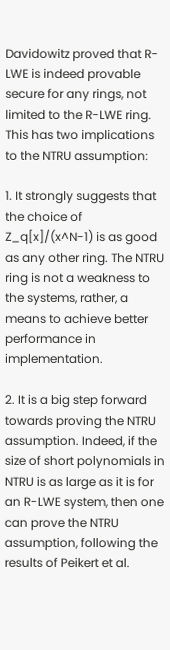Davidowitz proved that R-LWE is indeed provable secure for any rings, not limited to the R-LWE ring. This has two implications to the NTRU assumption:

1. It strongly suggests that the choice of Z_q[x]/(x^N-1) is as good as any other ring. The NTRU ring is not a weakness to the systems, rather, a means to achieve better performance in implementation.

2. It is a big step forward towards proving the NTRU assumption. Indeed, if the size of short polynomials in NTRU is as large as it is for an R-LWE system, then one can prove the NTRU assumption, following the results of Peikert et al.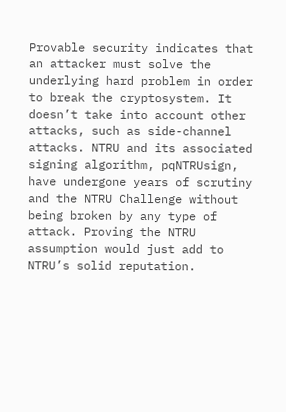Provable security indicates that an attacker must solve the underlying hard problem in order to break the cryptosystem. It doesn’t take into account other attacks, such as side-channel attacks. NTRU and its associated signing algorithm, pqNTRUsign, have undergone years of scrutiny and the NTRU Challenge without being broken by any type of attack. Proving the NTRU assumption would just add to NTRU’s solid reputation.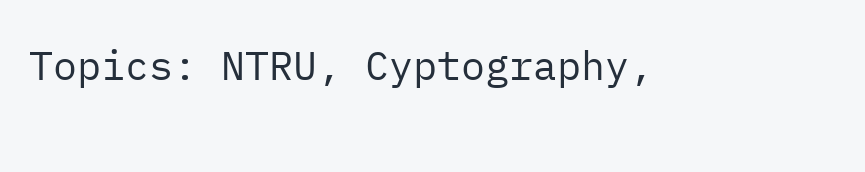Topics: NTRU, Cyptography,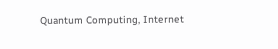Quantum Computing, Internet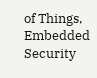of Things, Embedded Security